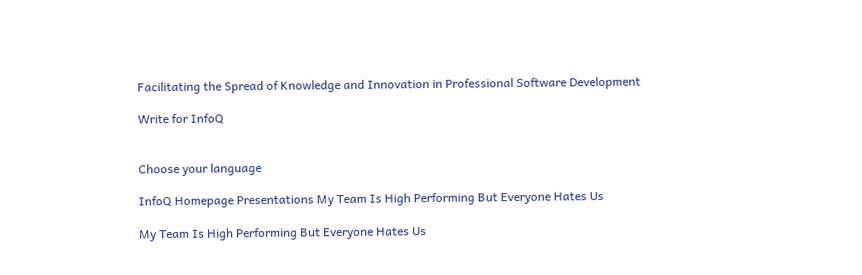Facilitating the Spread of Knowledge and Innovation in Professional Software Development

Write for InfoQ


Choose your language

InfoQ Homepage Presentations My Team Is High Performing But Everyone Hates Us

My Team Is High Performing But Everyone Hates Us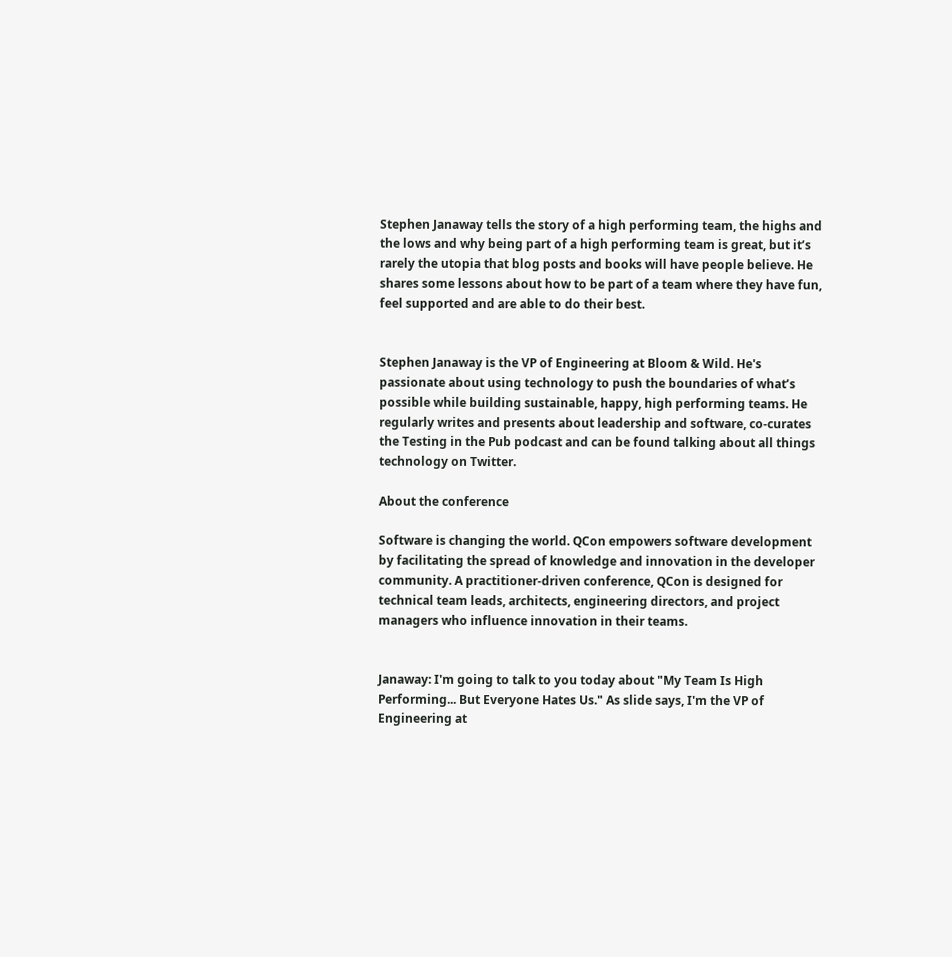Stephen Janaway tells the story of a high performing team, the highs and the lows and why being part of a high performing team is great, but it’s rarely the utopia that blog posts and books will have people believe. He shares some lessons about how to be part of a team where they have fun, feel supported and are able to do their best.


Stephen Janaway is the VP of Engineering at Bloom & Wild. He's passionate about using technology to push the boundaries of what’s possible while building sustainable, happy, high performing teams. He regularly writes and presents about leadership and software, co-curates the Testing in the Pub podcast and can be found talking about all things technology on Twitter.

About the conference

Software is changing the world. QCon empowers software development by facilitating the spread of knowledge and innovation in the developer community. A practitioner-driven conference, QCon is designed for technical team leads, architects, engineering directors, and project managers who influence innovation in their teams.


Janaway: I'm going to talk to you today about "My Team Is High Performing... But Everyone Hates Us." As slide says, I'm the VP of Engineering at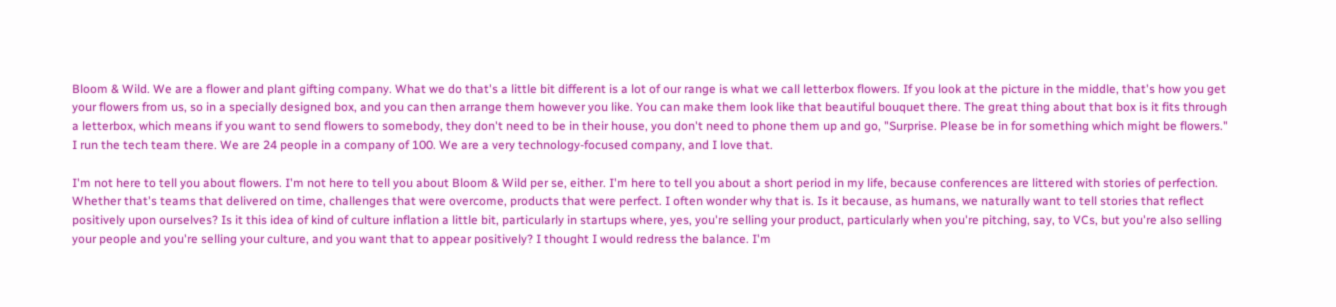Bloom & Wild. We are a flower and plant gifting company. What we do that's a little bit different is a lot of our range is what we call letterbox flowers. If you look at the picture in the middle, that's how you get your flowers from us, so in a specially designed box, and you can then arrange them however you like. You can make them look like that beautiful bouquet there. The great thing about that box is it fits through a letterbox, which means if you want to send flowers to somebody, they don't need to be in their house, you don't need to phone them up and go, "Surprise. Please be in for something which might be flowers." I run the tech team there. We are 24 people in a company of 100. We are a very technology-focused company, and I love that.

I'm not here to tell you about flowers. I'm not here to tell you about Bloom & Wild per se, either. I'm here to tell you about a short period in my life, because conferences are littered with stories of perfection. Whether that's teams that delivered on time, challenges that were overcome, products that were perfect. I often wonder why that is. Is it because, as humans, we naturally want to tell stories that reflect positively upon ourselves? Is it this idea of kind of culture inflation a little bit, particularly in startups where, yes, you're selling your product, particularly when you're pitching, say, to VCs, but you're also selling your people and you're selling your culture, and you want that to appear positively? I thought I would redress the balance. I'm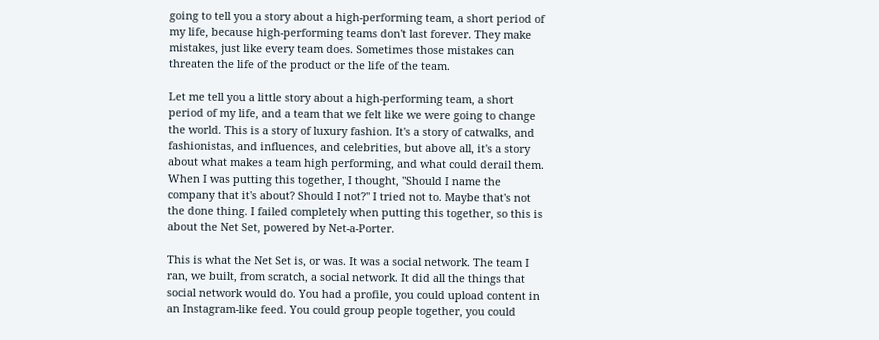going to tell you a story about a high-performing team, a short period of my life, because high-performing teams don't last forever. They make mistakes, just like every team does. Sometimes those mistakes can threaten the life of the product or the life of the team.

Let me tell you a little story about a high-performing team, a short period of my life, and a team that we felt like we were going to change the world. This is a story of luxury fashion. It's a story of catwalks, and fashionistas, and influences, and celebrities, but above all, it's a story about what makes a team high performing, and what could derail them. When I was putting this together, I thought, "Should I name the company that it's about? Should I not?" I tried not to. Maybe that's not the done thing. I failed completely when putting this together, so this is about the Net Set, powered by Net-a-Porter.

This is what the Net Set is, or was. It was a social network. The team I ran, we built, from scratch, a social network. It did all the things that social network would do. You had a profile, you could upload content in an Instagram-like feed. You could group people together, you could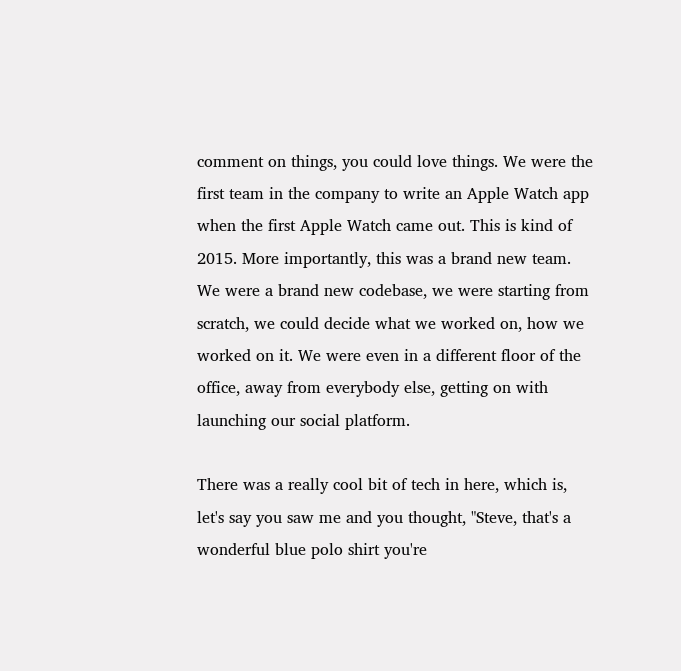comment on things, you could love things. We were the first team in the company to write an Apple Watch app when the first Apple Watch came out. This is kind of 2015. More importantly, this was a brand new team. We were a brand new codebase, we were starting from scratch, we could decide what we worked on, how we worked on it. We were even in a different floor of the office, away from everybody else, getting on with launching our social platform.

There was a really cool bit of tech in here, which is, let's say you saw me and you thought, "Steve, that's a wonderful blue polo shirt you're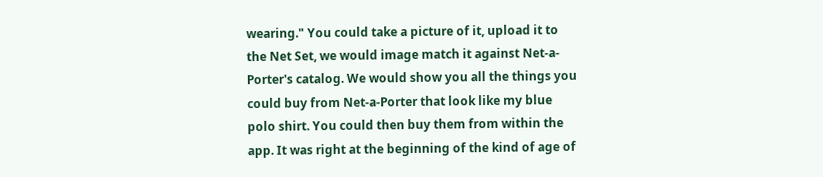wearing." You could take a picture of it, upload it to the Net Set, we would image match it against Net-a-Porter's catalog. We would show you all the things you could buy from Net-a-Porter that look like my blue polo shirt. You could then buy them from within the app. It was right at the beginning of the kind of age of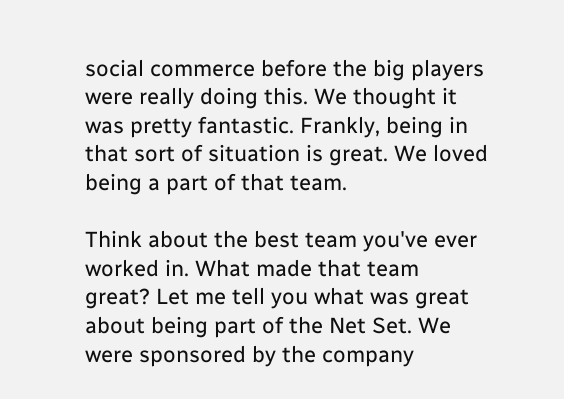social commerce before the big players were really doing this. We thought it was pretty fantastic. Frankly, being in that sort of situation is great. We loved being a part of that team.

Think about the best team you've ever worked in. What made that team great? Let me tell you what was great about being part of the Net Set. We were sponsored by the company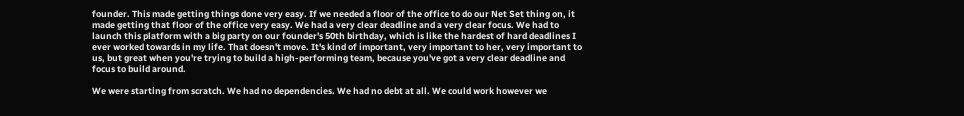founder. This made getting things done very easy. If we needed a floor of the office to do our Net Set thing on, it made getting that floor of the office very easy. We had a very clear deadline and a very clear focus. We had to launch this platform with a big party on our founder's 50th birthday, which is like the hardest of hard deadlines I ever worked towards in my life. That doesn't move. It's kind of important, very important to her, very important to us, but great when you're trying to build a high-performing team, because you've got a very clear deadline and focus to build around.

We were starting from scratch. We had no dependencies. We had no debt at all. We could work however we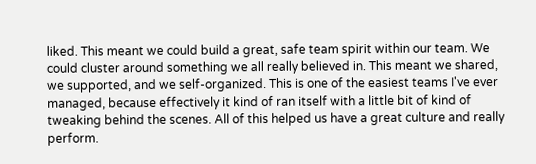liked. This meant we could build a great, safe team spirit within our team. We could cluster around something we all really believed in. This meant we shared, we supported, and we self-organized. This is one of the easiest teams I've ever managed, because effectively it kind of ran itself with a little bit of kind of tweaking behind the scenes. All of this helped us have a great culture and really perform.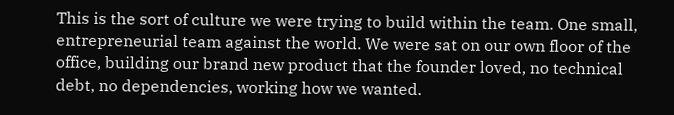This is the sort of culture we were trying to build within the team. One small, entrepreneurial team against the world. We were sat on our own floor of the office, building our brand new product that the founder loved, no technical debt, no dependencies, working how we wanted.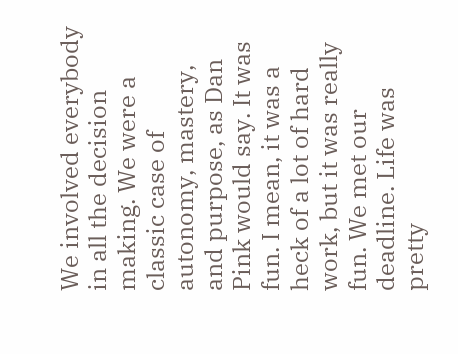We involved everybody in all the decision making. We were a classic case of autonomy, mastery, and purpose, as Dan Pink would say. It was fun. I mean, it was a heck of a lot of hard work, but it was really fun. We met our deadline. Life was pretty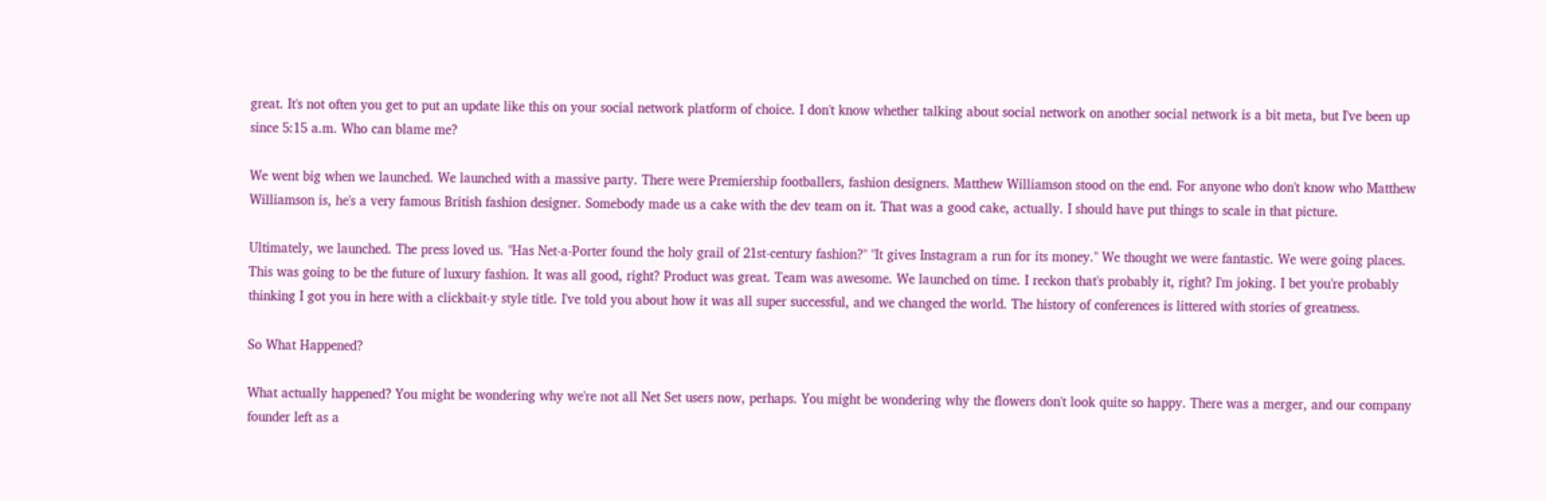great. It's not often you get to put an update like this on your social network platform of choice. I don't know whether talking about social network on another social network is a bit meta, but I've been up since 5:15 a.m. Who can blame me?

We went big when we launched. We launched with a massive party. There were Premiership footballers, fashion designers. Matthew Williamson stood on the end. For anyone who don't know who Matthew Williamson is, he's a very famous British fashion designer. Somebody made us a cake with the dev team on it. That was a good cake, actually. I should have put things to scale in that picture.

Ultimately, we launched. The press loved us. "Has Net-a-Porter found the holy grail of 21st-century fashion?" "It gives Instagram a run for its money." We thought we were fantastic. We were going places. This was going to be the future of luxury fashion. It was all good, right? Product was great. Team was awesome. We launched on time. I reckon that's probably it, right? I'm joking. I bet you're probably thinking I got you in here with a clickbait-y style title. I've told you about how it was all super successful, and we changed the world. The history of conferences is littered with stories of greatness.

So What Happened?

What actually happened? You might be wondering why we're not all Net Set users now, perhaps. You might be wondering why the flowers don't look quite so happy. There was a merger, and our company founder left as a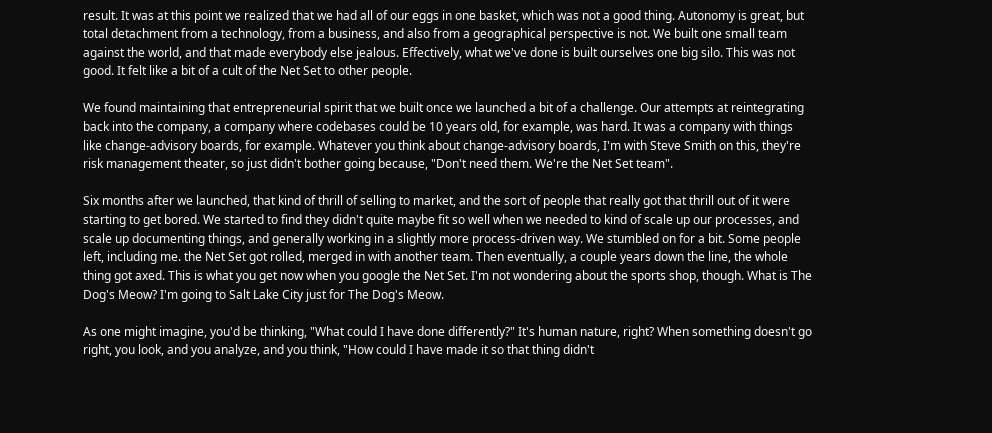result. It was at this point we realized that we had all of our eggs in one basket, which was not a good thing. Autonomy is great, but total detachment from a technology, from a business, and also from a geographical perspective is not. We built one small team against the world, and that made everybody else jealous. Effectively, what we've done is built ourselves one big silo. This was not good. It felt like a bit of a cult of the Net Set to other people.

We found maintaining that entrepreneurial spirit that we built once we launched a bit of a challenge. Our attempts at reintegrating back into the company, a company where codebases could be 10 years old, for example, was hard. It was a company with things like change-advisory boards, for example. Whatever you think about change-advisory boards, I'm with Steve Smith on this, they're risk management theater, so just didn't bother going because, "Don't need them. We're the Net Set team".

Six months after we launched, that kind of thrill of selling to market, and the sort of people that really got that thrill out of it were starting to get bored. We started to find they didn't quite maybe fit so well when we needed to kind of scale up our processes, and scale up documenting things, and generally working in a slightly more process-driven way. We stumbled on for a bit. Some people left, including me. the Net Set got rolled, merged in with another team. Then eventually, a couple years down the line, the whole thing got axed. This is what you get now when you google the Net Set. I'm not wondering about the sports shop, though. What is The Dog's Meow? I'm going to Salt Lake City just for The Dog's Meow.

As one might imagine, you'd be thinking, "What could I have done differently?" It's human nature, right? When something doesn't go right, you look, and you analyze, and you think, "How could I have made it so that thing didn't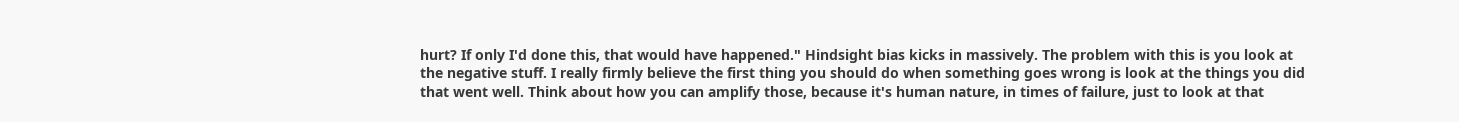hurt? If only I'd done this, that would have happened." Hindsight bias kicks in massively. The problem with this is you look at the negative stuff. I really firmly believe the first thing you should do when something goes wrong is look at the things you did that went well. Think about how you can amplify those, because it's human nature, in times of failure, just to look at that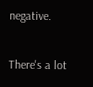negative.

There's a lot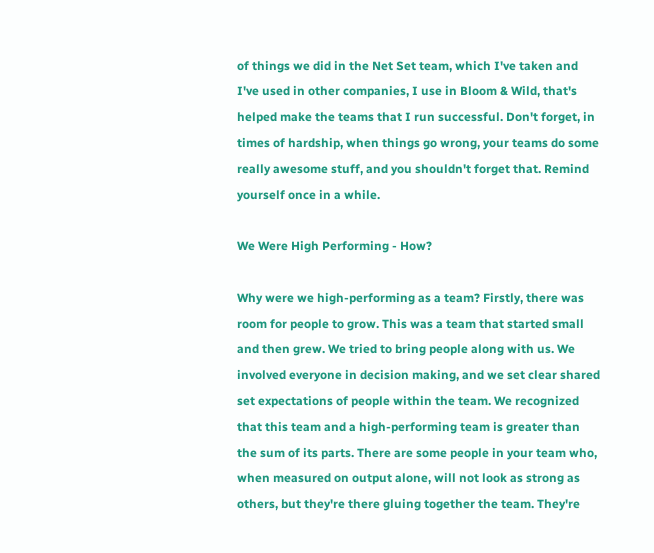of things we did in the Net Set team, which I've taken and I've used in other companies, I use in Bloom & Wild, that's helped make the teams that I run successful. Don't forget, in times of hardship, when things go wrong, your teams do some really awesome stuff, and you shouldn't forget that. Remind yourself once in a while.

We Were High Performing - How?

Why were we high-performing as a team? Firstly, there was room for people to grow. This was a team that started small and then grew. We tried to bring people along with us. We involved everyone in decision making, and we set clear shared set expectations of people within the team. We recognized that this team and a high-performing team is greater than the sum of its parts. There are some people in your team who, when measured on output alone, will not look as strong as others, but they're there gluing together the team. They're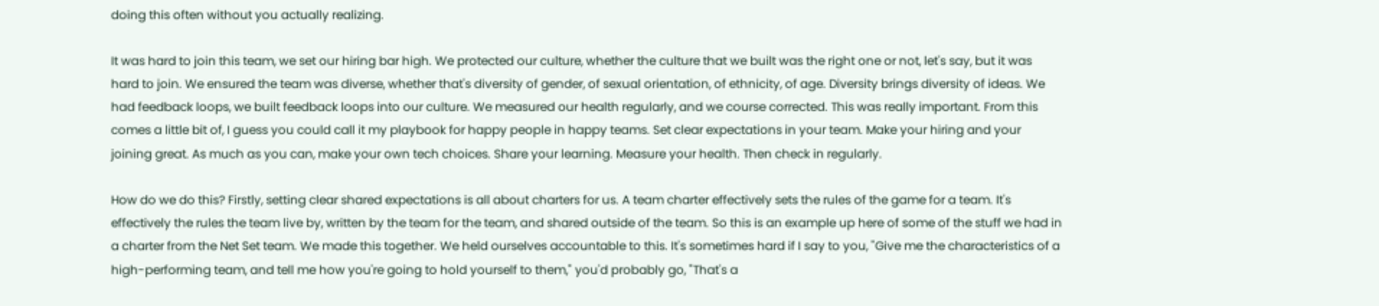doing this often without you actually realizing.

It was hard to join this team, we set our hiring bar high. We protected our culture, whether the culture that we built was the right one or not, let's say, but it was hard to join. We ensured the team was diverse, whether that's diversity of gender, of sexual orientation, of ethnicity, of age. Diversity brings diversity of ideas. We had feedback loops, we built feedback loops into our culture. We measured our health regularly, and we course corrected. This was really important. From this comes a little bit of, I guess you could call it my playbook for happy people in happy teams. Set clear expectations in your team. Make your hiring and your joining great. As much as you can, make your own tech choices. Share your learning. Measure your health. Then check in regularly.

How do we do this? Firstly, setting clear shared expectations is all about charters for us. A team charter effectively sets the rules of the game for a team. It's effectively the rules the team live by, written by the team for the team, and shared outside of the team. So this is an example up here of some of the stuff we had in a charter from the Net Set team. We made this together. We held ourselves accountable to this. It's sometimes hard if I say to you, "Give me the characteristics of a high-performing team, and tell me how you're going to hold yourself to them," you'd probably go, "That's a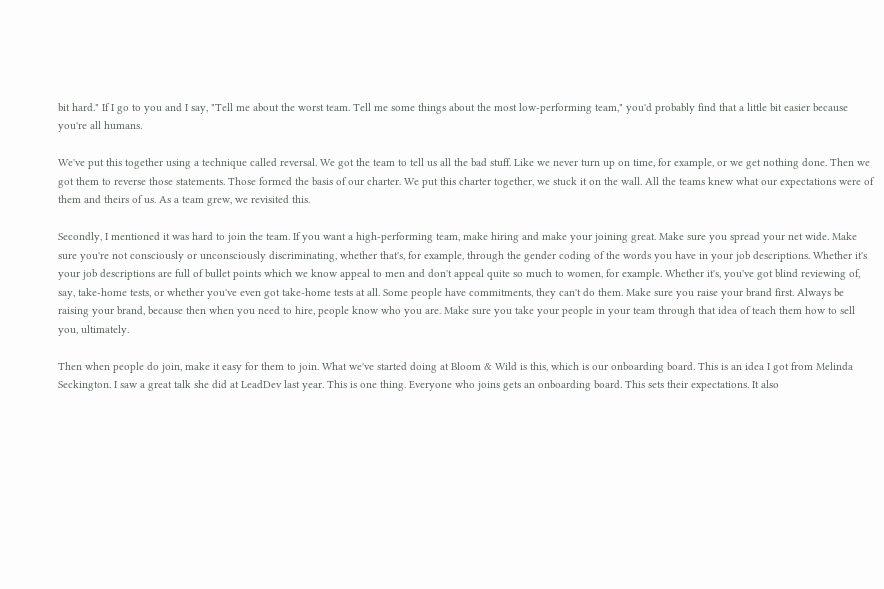bit hard." If I go to you and I say, "Tell me about the worst team. Tell me some things about the most low-performing team," you'd probably find that a little bit easier because you're all humans.

We've put this together using a technique called reversal. We got the team to tell us all the bad stuff. Like we never turn up on time, for example, or we get nothing done. Then we got them to reverse those statements. Those formed the basis of our charter. We put this charter together, we stuck it on the wall. All the teams knew what our expectations were of them and theirs of us. As a team grew, we revisited this.

Secondly, I mentioned it was hard to join the team. If you want a high-performing team, make hiring and make your joining great. Make sure you spread your net wide. Make sure you're not consciously or unconsciously discriminating, whether that's, for example, through the gender coding of the words you have in your job descriptions. Whether it's your job descriptions are full of bullet points which we know appeal to men and don't appeal quite so much to women, for example. Whether it's, you've got blind reviewing of, say, take-home tests, or whether you've even got take-home tests at all. Some people have commitments, they can't do them. Make sure you raise your brand first. Always be raising your brand, because then when you need to hire, people know who you are. Make sure you take your people in your team through that idea of teach them how to sell you, ultimately.

Then when people do join, make it easy for them to join. What we've started doing at Bloom & Wild is this, which is our onboarding board. This is an idea I got from Melinda Seckington. I saw a great talk she did at LeadDev last year. This is one thing. Everyone who joins gets an onboarding board. This sets their expectations. It also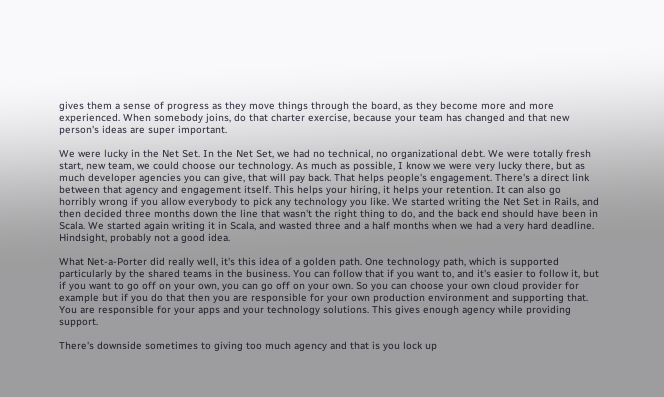gives them a sense of progress as they move things through the board, as they become more and more experienced. When somebody joins, do that charter exercise, because your team has changed and that new person's ideas are super important.

We were lucky in the Net Set. In the Net Set, we had no technical, no organizational debt. We were totally fresh start, new team, we could choose our technology. As much as possible, I know we were very lucky there, but as much developer agencies you can give, that will pay back. That helps people's engagement. There's a direct link between that agency and engagement itself. This helps your hiring, it helps your retention. It can also go horribly wrong if you allow everybody to pick any technology you like. We started writing the Net Set in Rails, and then decided three months down the line that wasn't the right thing to do, and the back end should have been in Scala. We started again writing it in Scala, and wasted three and a half months when we had a very hard deadline. Hindsight, probably not a good idea.

What Net-a-Porter did really well, it's this idea of a golden path. One technology path, which is supported particularly by the shared teams in the business. You can follow that if you want to, and it's easier to follow it, but if you want to go off on your own, you can go off on your own. So you can choose your own cloud provider for example but if you do that then you are responsible for your own production environment and supporting that. You are responsible for your apps and your technology solutions. This gives enough agency while providing support.

There's downside sometimes to giving too much agency and that is you lock up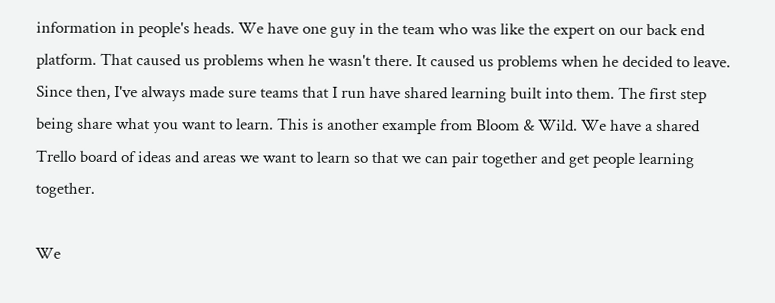information in people's heads. We have one guy in the team who was like the expert on our back end platform. That caused us problems when he wasn't there. It caused us problems when he decided to leave. Since then, I've always made sure teams that I run have shared learning built into them. The first step being share what you want to learn. This is another example from Bloom & Wild. We have a shared Trello board of ideas and areas we want to learn so that we can pair together and get people learning together.

We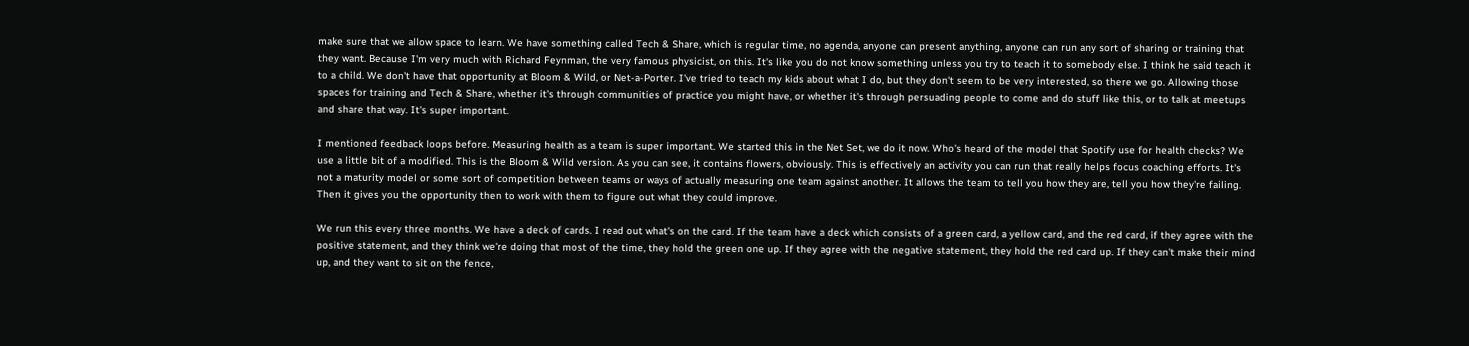make sure that we allow space to learn. We have something called Tech & Share, which is regular time, no agenda, anyone can present anything, anyone can run any sort of sharing or training that they want. Because I'm very much with Richard Feynman, the very famous physicist, on this. It's like you do not know something unless you try to teach it to somebody else. I think he said teach it to a child. We don't have that opportunity at Bloom & Wild, or Net-a-Porter. I've tried to teach my kids about what I do, but they don't seem to be very interested, so there we go. Allowing those spaces for training and Tech & Share, whether it's through communities of practice you might have, or whether it's through persuading people to come and do stuff like this, or to talk at meetups and share that way. It's super important.

I mentioned feedback loops before. Measuring health as a team is super important. We started this in the Net Set, we do it now. Who's heard of the model that Spotify use for health checks? We use a little bit of a modified. This is the Bloom & Wild version. As you can see, it contains flowers, obviously. This is effectively an activity you can run that really helps focus coaching efforts. It's not a maturity model or some sort of competition between teams or ways of actually measuring one team against another. It allows the team to tell you how they are, tell you how they're failing. Then it gives you the opportunity then to work with them to figure out what they could improve.

We run this every three months. We have a deck of cards. I read out what's on the card. If the team have a deck which consists of a green card, a yellow card, and the red card, if they agree with the positive statement, and they think we're doing that most of the time, they hold the green one up. If they agree with the negative statement, they hold the red card up. If they can't make their mind up, and they want to sit on the fence,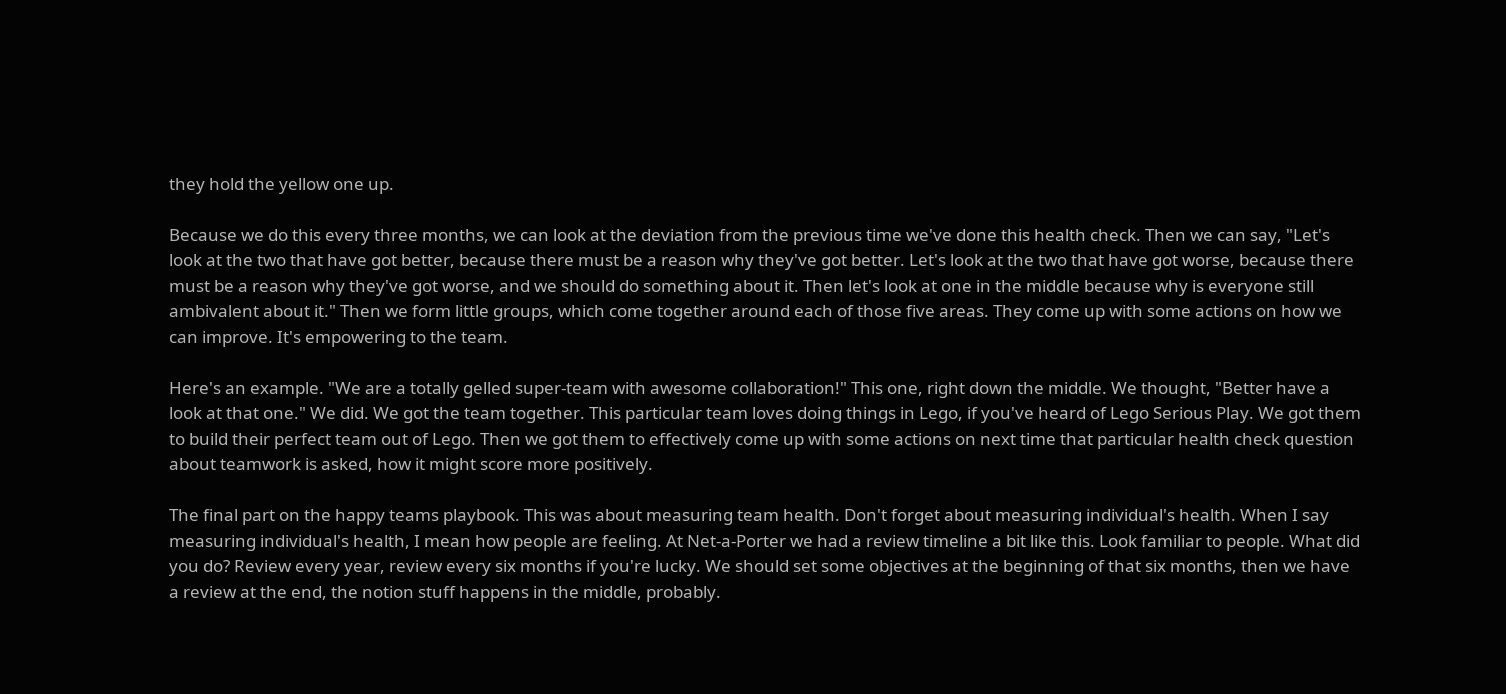they hold the yellow one up.

Because we do this every three months, we can look at the deviation from the previous time we've done this health check. Then we can say, "Let's look at the two that have got better, because there must be a reason why they've got better. Let's look at the two that have got worse, because there must be a reason why they've got worse, and we should do something about it. Then let's look at one in the middle because why is everyone still ambivalent about it." Then we form little groups, which come together around each of those five areas. They come up with some actions on how we can improve. It's empowering to the team.

Here's an example. "We are a totally gelled super-team with awesome collaboration!" This one, right down the middle. We thought, "Better have a look at that one." We did. We got the team together. This particular team loves doing things in Lego, if you've heard of Lego Serious Play. We got them to build their perfect team out of Lego. Then we got them to effectively come up with some actions on next time that particular health check question about teamwork is asked, how it might score more positively.

The final part on the happy teams playbook. This was about measuring team health. Don't forget about measuring individual's health. When I say measuring individual's health, I mean how people are feeling. At Net-a-Porter we had a review timeline a bit like this. Look familiar to people. What did you do? Review every year, review every six months if you're lucky. We should set some objectives at the beginning of that six months, then we have a review at the end, the notion stuff happens in the middle, probably.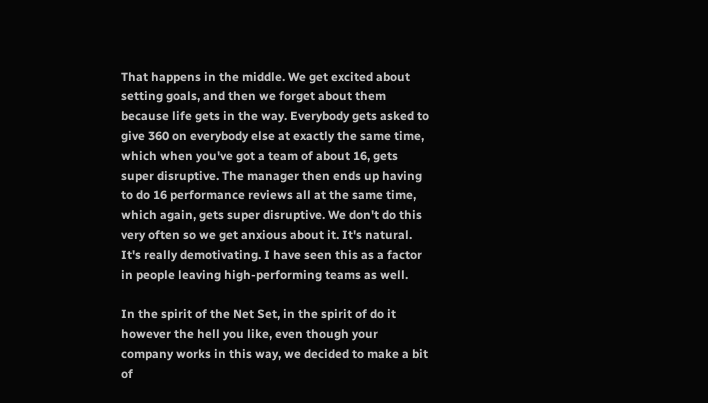That happens in the middle. We get excited about setting goals, and then we forget about them because life gets in the way. Everybody gets asked to give 360 on everybody else at exactly the same time, which when you've got a team of about 16, gets super disruptive. The manager then ends up having to do 16 performance reviews all at the same time, which again, gets super disruptive. We don't do this very often so we get anxious about it. It's natural. It's really demotivating. I have seen this as a factor in people leaving high-performing teams as well.

In the spirit of the Net Set, in the spirit of do it however the hell you like, even though your company works in this way, we decided to make a bit of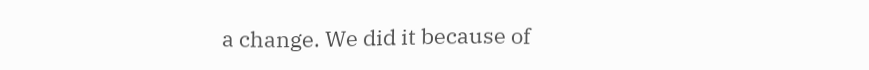a change. We did it because of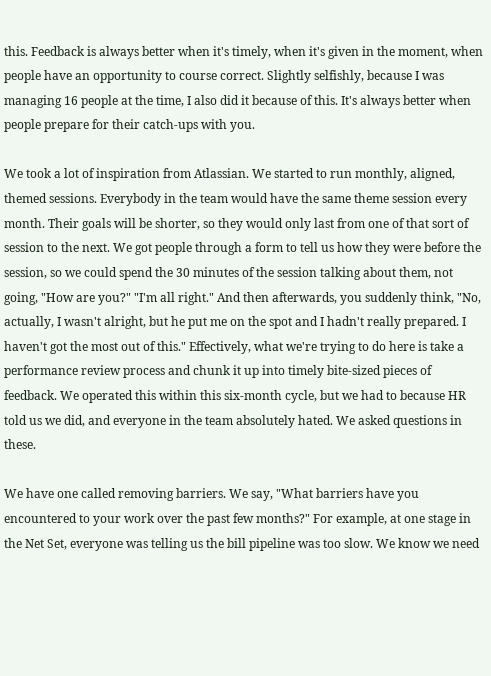this. Feedback is always better when it's timely, when it's given in the moment, when people have an opportunity to course correct. Slightly selfishly, because I was managing 16 people at the time, I also did it because of this. It's always better when people prepare for their catch-ups with you.

We took a lot of inspiration from Atlassian. We started to run monthly, aligned, themed sessions. Everybody in the team would have the same theme session every month. Their goals will be shorter, so they would only last from one of that sort of session to the next. We got people through a form to tell us how they were before the session, so we could spend the 30 minutes of the session talking about them, not going, "How are you?" "I'm all right." And then afterwards, you suddenly think, "No, actually, I wasn't alright, but he put me on the spot and I hadn't really prepared. I haven't got the most out of this." Effectively, what we're trying to do here is take a performance review process and chunk it up into timely bite-sized pieces of feedback. We operated this within this six-month cycle, but we had to because HR told us we did, and everyone in the team absolutely hated. We asked questions in these.

We have one called removing barriers. We say, "What barriers have you encountered to your work over the past few months?" For example, at one stage in the Net Set, everyone was telling us the bill pipeline was too slow. We know we need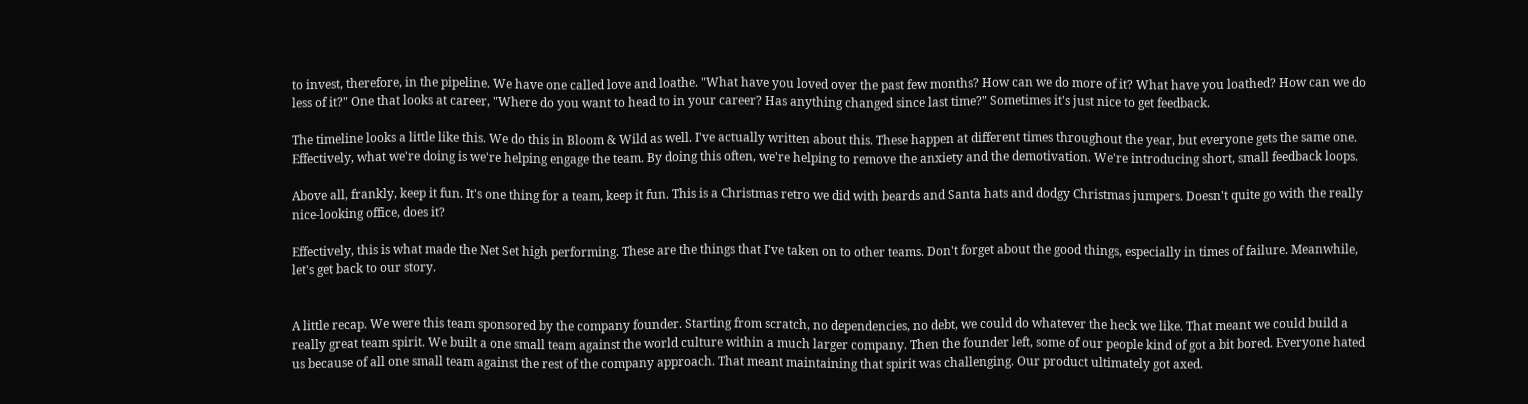to invest, therefore, in the pipeline. We have one called love and loathe. "What have you loved over the past few months? How can we do more of it? What have you loathed? How can we do less of it?" One that looks at career, "Where do you want to head to in your career? Has anything changed since last time?" Sometimes it's just nice to get feedback.

The timeline looks a little like this. We do this in Bloom & Wild as well. I've actually written about this. These happen at different times throughout the year, but everyone gets the same one. Effectively, what we're doing is we're helping engage the team. By doing this often, we're helping to remove the anxiety and the demotivation. We're introducing short, small feedback loops.

Above all, frankly, keep it fun. It's one thing for a team, keep it fun. This is a Christmas retro we did with beards and Santa hats and dodgy Christmas jumpers. Doesn't quite go with the really nice-looking office, does it?

Effectively, this is what made the Net Set high performing. These are the things that I've taken on to other teams. Don't forget about the good things, especially in times of failure. Meanwhile, let's get back to our story.


A little recap. We were this team sponsored by the company founder. Starting from scratch, no dependencies, no debt, we could do whatever the heck we like. That meant we could build a really great team spirit. We built a one small team against the world culture within a much larger company. Then the founder left, some of our people kind of got a bit bored. Everyone hated us because of all one small team against the rest of the company approach. That meant maintaining that spirit was challenging. Our product ultimately got axed.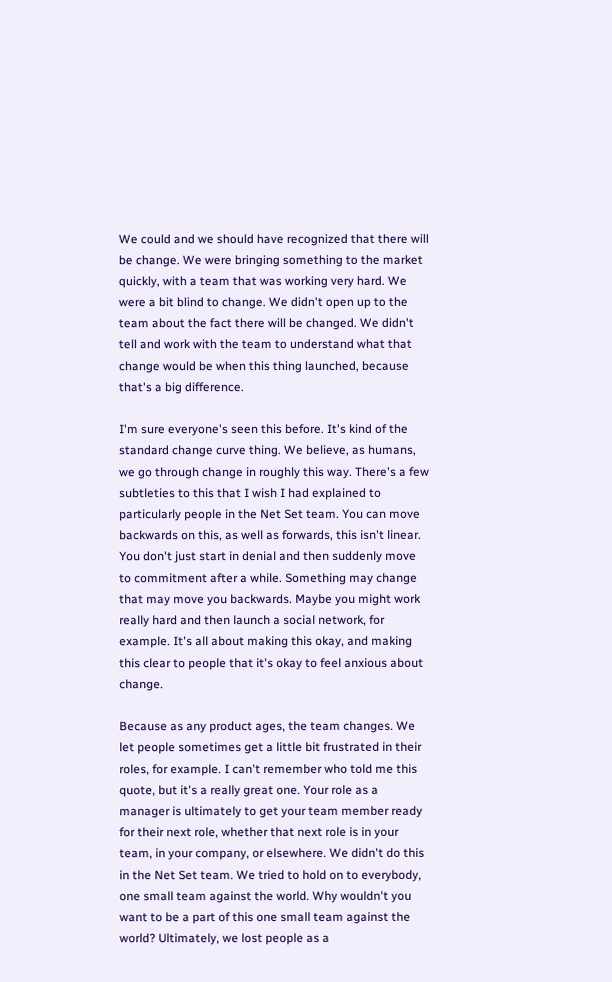We could and we should have recognized that there will be change. We were bringing something to the market quickly, with a team that was working very hard. We were a bit blind to change. We didn't open up to the team about the fact there will be changed. We didn't tell and work with the team to understand what that change would be when this thing launched, because that's a big difference.

I'm sure everyone's seen this before. It's kind of the standard change curve thing. We believe, as humans, we go through change in roughly this way. There's a few subtleties to this that I wish I had explained to particularly people in the Net Set team. You can move backwards on this, as well as forwards, this isn't linear. You don't just start in denial and then suddenly move to commitment after a while. Something may change that may move you backwards. Maybe you might work really hard and then launch a social network, for example. It's all about making this okay, and making this clear to people that it's okay to feel anxious about change.

Because as any product ages, the team changes. We let people sometimes get a little bit frustrated in their roles, for example. I can't remember who told me this quote, but it's a really great one. Your role as a manager is ultimately to get your team member ready for their next role, whether that next role is in your team, in your company, or elsewhere. We didn't do this in the Net Set team. We tried to hold on to everybody, one small team against the world. Why wouldn't you want to be a part of this one small team against the world? Ultimately, we lost people as a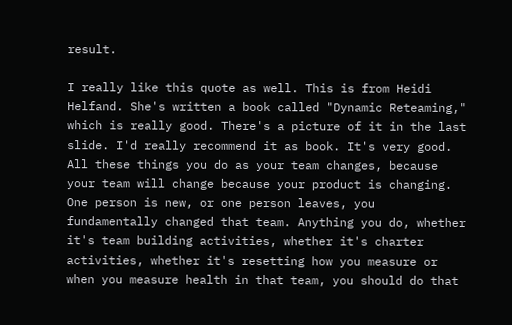result.

I really like this quote as well. This is from Heidi Helfand. She's written a book called "Dynamic Reteaming," which is really good. There's a picture of it in the last slide. I'd really recommend it as book. It's very good. All these things you do as your team changes, because your team will change because your product is changing. One person is new, or one person leaves, you fundamentally changed that team. Anything you do, whether it's team building activities, whether it's charter activities, whether it's resetting how you measure or when you measure health in that team, you should do that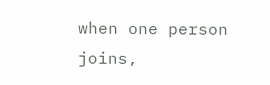when one person joins,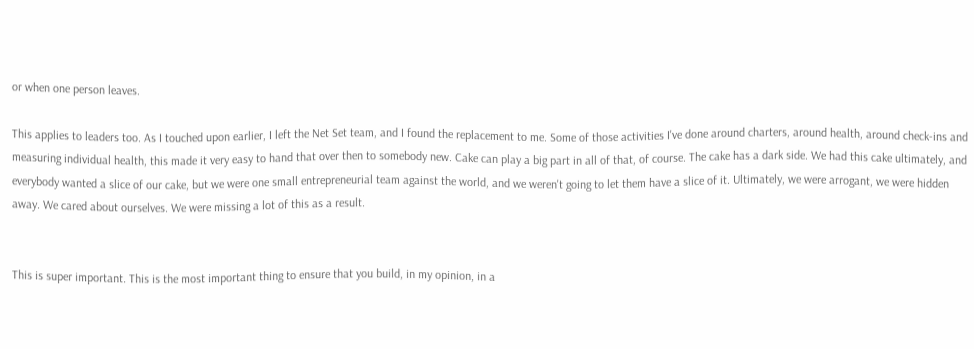or when one person leaves.

This applies to leaders too. As I touched upon earlier, I left the Net Set team, and I found the replacement to me. Some of those activities I've done around charters, around health, around check-ins and measuring individual health, this made it very easy to hand that over then to somebody new. Cake can play a big part in all of that, of course. The cake has a dark side. We had this cake ultimately, and everybody wanted a slice of our cake, but we were one small entrepreneurial team against the world, and we weren't going to let them have a slice of it. Ultimately, we were arrogant, we were hidden away. We cared about ourselves. We were missing a lot of this as a result.


This is super important. This is the most important thing to ensure that you build, in my opinion, in a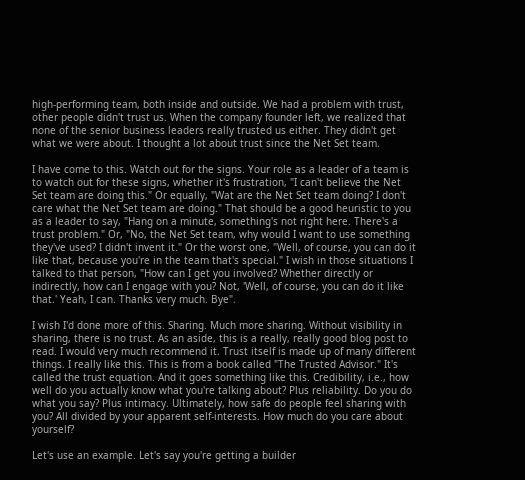high-performing team, both inside and outside. We had a problem with trust, other people didn't trust us. When the company founder left, we realized that none of the senior business leaders really trusted us either. They didn't get what we were about. I thought a lot about trust since the Net Set team.

I have come to this. Watch out for the signs. Your role as a leader of a team is to watch out for these signs, whether it's frustration, "I can't believe the Net Set team are doing this." Or equally, "Wat are the Net Set team doing? I don't care what the Net Set team are doing." That should be a good heuristic to you as a leader to say, "Hang on a minute, something's not right here. There's a trust problem." Or, "No, the Net Set team, why would I want to use something they've used? I didn't invent it." Or the worst one, "Well, of course, you can do it like that, because you're in the team that's special." I wish in those situations I talked to that person, "How can I get you involved? Whether directly or indirectly, how can I engage with you? Not, 'Well, of course, you can do it like that.' Yeah, I can. Thanks very much. Bye".

I wish I'd done more of this. Sharing. Much more sharing. Without visibility in sharing, there is no trust. As an aside, this is a really, really good blog post to read. I would very much recommend it. Trust itself is made up of many different things. I really like this. This is from a book called "The Trusted Advisor." It's called the trust equation. And it goes something like this. Credibility, i.e., how well do you actually know what you're talking about? Plus reliability. Do you do what you say? Plus intimacy. Ultimately, how safe do people feel sharing with you? All divided by your apparent self-interests. How much do you care about yourself?

Let's use an example. Let's say you're getting a builder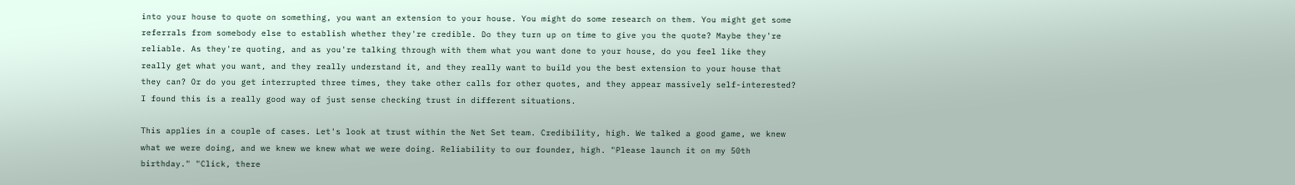into your house to quote on something, you want an extension to your house. You might do some research on them. You might get some referrals from somebody else to establish whether they're credible. Do they turn up on time to give you the quote? Maybe they're reliable. As they're quoting, and as you're talking through with them what you want done to your house, do you feel like they really get what you want, and they really understand it, and they really want to build you the best extension to your house that they can? Or do you get interrupted three times, they take other calls for other quotes, and they appear massively self-interested? I found this is a really good way of just sense checking trust in different situations.

This applies in a couple of cases. Let's look at trust within the Net Set team. Credibility, high. We talked a good game, we knew what we were doing, and we knew we knew what we were doing. Reliability to our founder, high. "Please launch it on my 50th birthday." "Click, there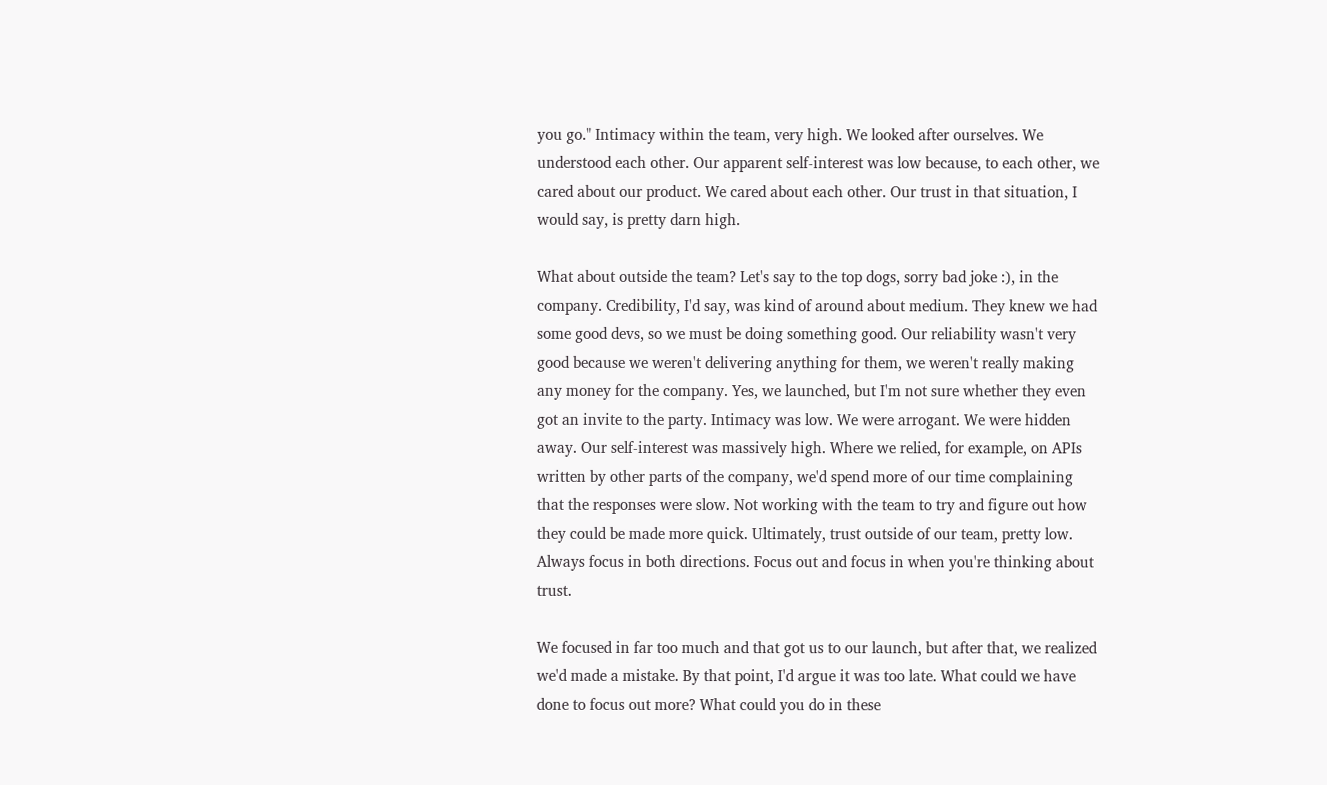you go." Intimacy within the team, very high. We looked after ourselves. We understood each other. Our apparent self-interest was low because, to each other, we cared about our product. We cared about each other. Our trust in that situation, I would say, is pretty darn high.

What about outside the team? Let's say to the top dogs, sorry bad joke :), in the company. Credibility, I'd say, was kind of around about medium. They knew we had some good devs, so we must be doing something good. Our reliability wasn't very good because we weren't delivering anything for them, we weren't really making any money for the company. Yes, we launched, but I'm not sure whether they even got an invite to the party. Intimacy was low. We were arrogant. We were hidden away. Our self-interest was massively high. Where we relied, for example, on APIs written by other parts of the company, we'd spend more of our time complaining that the responses were slow. Not working with the team to try and figure out how they could be made more quick. Ultimately, trust outside of our team, pretty low. Always focus in both directions. Focus out and focus in when you're thinking about trust.

We focused in far too much and that got us to our launch, but after that, we realized we'd made a mistake. By that point, I'd argue it was too late. What could we have done to focus out more? What could you do in these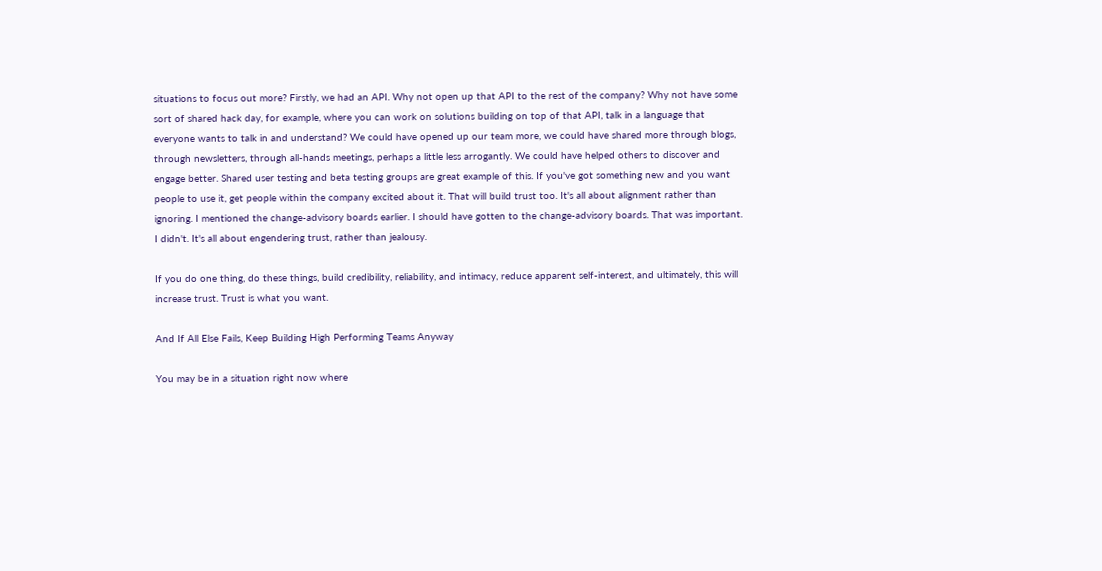situations to focus out more? Firstly, we had an API. Why not open up that API to the rest of the company? Why not have some sort of shared hack day, for example, where you can work on solutions building on top of that API, talk in a language that everyone wants to talk in and understand? We could have opened up our team more, we could have shared more through blogs, through newsletters, through all-hands meetings, perhaps a little less arrogantly. We could have helped others to discover and engage better. Shared user testing and beta testing groups are great example of this. If you've got something new and you want people to use it, get people within the company excited about it. That will build trust too. It's all about alignment rather than ignoring. I mentioned the change-advisory boards earlier. I should have gotten to the change-advisory boards. That was important. I didn't. It's all about engendering trust, rather than jealousy.

If you do one thing, do these things, build credibility, reliability, and intimacy, reduce apparent self-interest, and ultimately, this will increase trust. Trust is what you want.

And If All Else Fails, Keep Building High Performing Teams Anyway

You may be in a situation right now where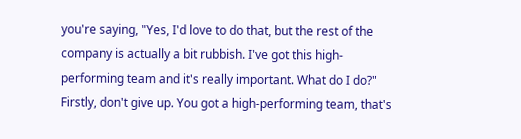you're saying, "Yes, I'd love to do that, but the rest of the company is actually a bit rubbish. I've got this high-performing team and it's really important. What do I do?" Firstly, don't give up. You got a high-performing team, that's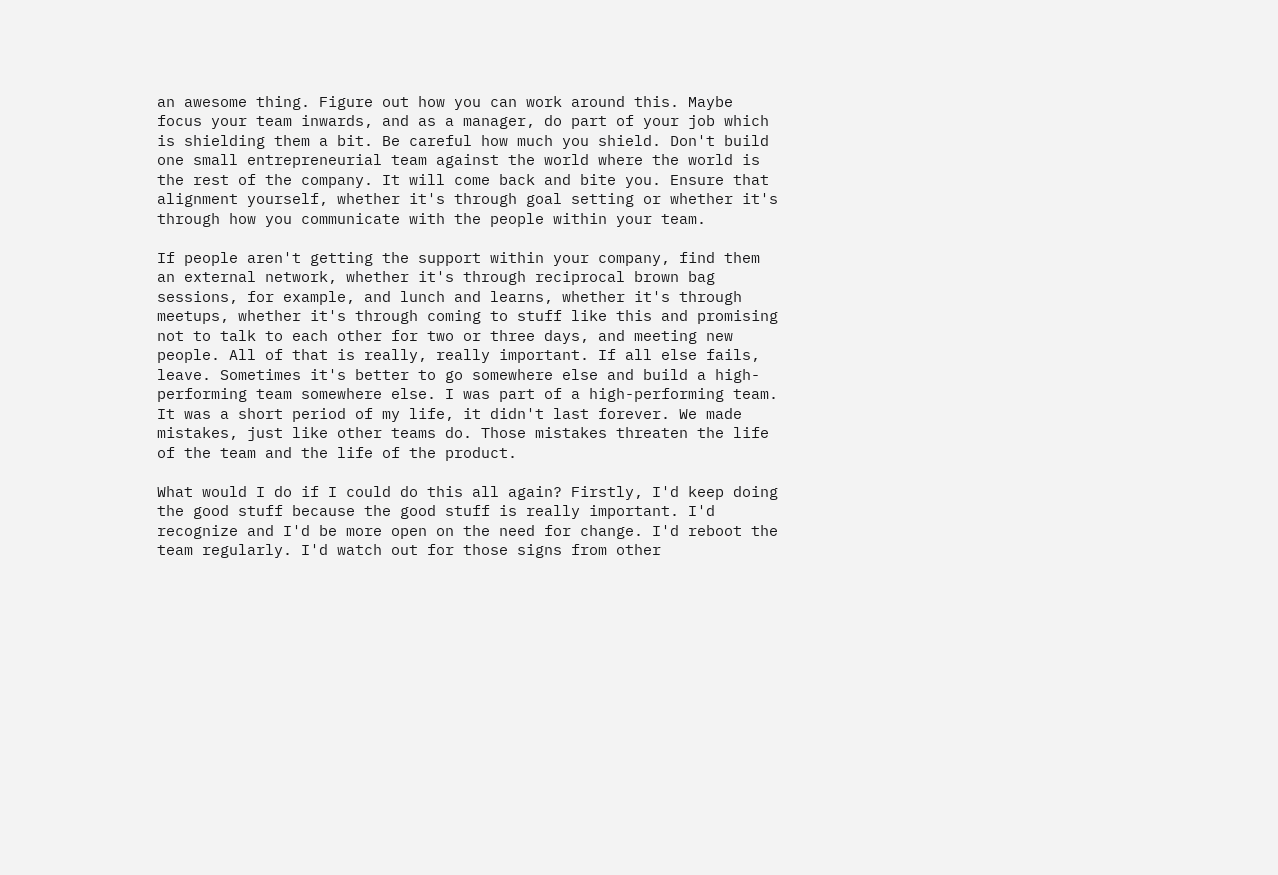an awesome thing. Figure out how you can work around this. Maybe focus your team inwards, and as a manager, do part of your job which is shielding them a bit. Be careful how much you shield. Don't build one small entrepreneurial team against the world where the world is the rest of the company. It will come back and bite you. Ensure that alignment yourself, whether it's through goal setting or whether it's through how you communicate with the people within your team.

If people aren't getting the support within your company, find them an external network, whether it's through reciprocal brown bag sessions, for example, and lunch and learns, whether it's through meetups, whether it's through coming to stuff like this and promising not to talk to each other for two or three days, and meeting new people. All of that is really, really important. If all else fails, leave. Sometimes it's better to go somewhere else and build a high-performing team somewhere else. I was part of a high-performing team. It was a short period of my life, it didn't last forever. We made mistakes, just like other teams do. Those mistakes threaten the life of the team and the life of the product.

What would I do if I could do this all again? Firstly, I'd keep doing the good stuff because the good stuff is really important. I'd recognize and I'd be more open on the need for change. I'd reboot the team regularly. I'd watch out for those signs from other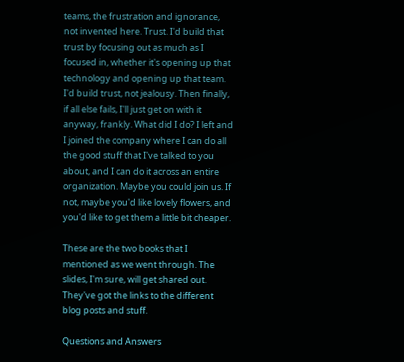teams, the frustration and ignorance, not invented here. Trust. I'd build that trust by focusing out as much as I focused in, whether it's opening up that technology and opening up that team. I'd build trust, not jealousy. Then finally, if all else fails, I'll just get on with it anyway, frankly. What did I do? I left and I joined the company where I can do all the good stuff that I've talked to you about, and I can do it across an entire organization. Maybe you could join us. If not, maybe you'd like lovely flowers, and you'd like to get them a little bit cheaper.

These are the two books that I mentioned as we went through. The slides, I'm sure, will get shared out. They've got the links to the different blog posts and stuff.

Questions and Answers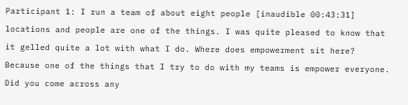Participant 1: I run a team of about eight people [inaudible 00:43:31] locations and people are one of the things. I was quite pleased to know that it gelled quite a lot with what I do. Where does empowerment sit here? Because one of the things that I try to do with my teams is empower everyone. Did you come across any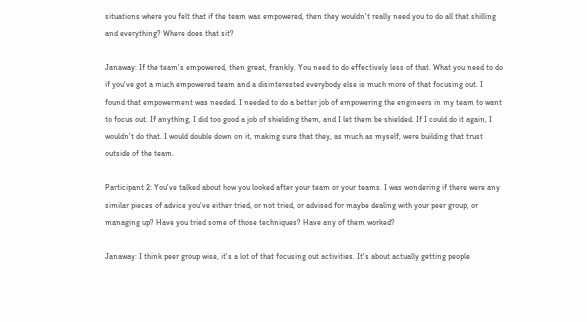situations where you felt that if the team was empowered, then they wouldn't really need you to do all that shilling and everything? Where does that sit?

Janaway: If the team's empowered, then great, frankly. You need to do effectively less of that. What you need to do if you've got a much empowered team and a disinterested everybody else is much more of that focusing out. I found that empowerment was needed. I needed to do a better job of empowering the engineers in my team to want to focus out. If anything, I did too good a job of shielding them, and I let them be shielded. If I could do it again, I wouldn't do that. I would double down on it, making sure that they, as much as myself, were building that trust outside of the team.

Participant 2: You've talked about how you looked after your team or your teams. I was wondering if there were any similar pieces of advice you've either tried, or not tried, or advised for maybe dealing with your peer group, or managing up? Have you tried some of those techniques? Have any of them worked?

Janaway: I think peer group wise, it's a lot of that focusing out activities. It's about actually getting people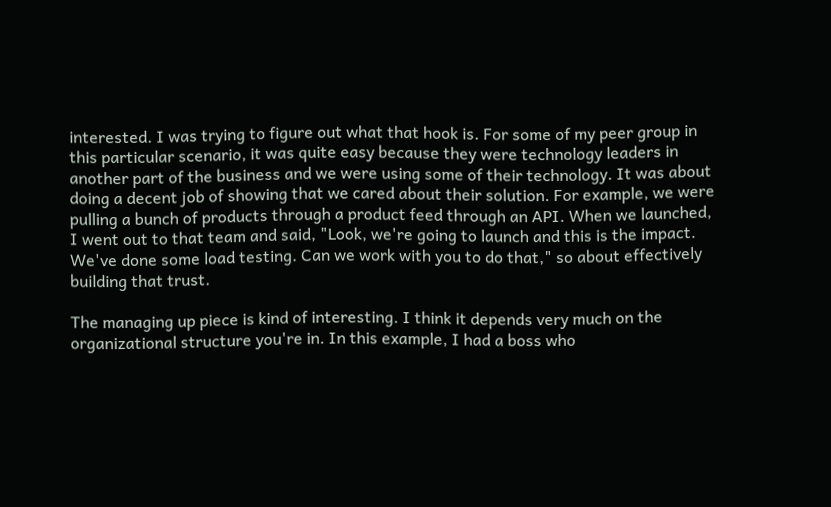interested. I was trying to figure out what that hook is. For some of my peer group in this particular scenario, it was quite easy because they were technology leaders in another part of the business and we were using some of their technology. It was about doing a decent job of showing that we cared about their solution. For example, we were pulling a bunch of products through a product feed through an API. When we launched, I went out to that team and said, "Look, we're going to launch and this is the impact. We've done some load testing. Can we work with you to do that," so about effectively building that trust.

The managing up piece is kind of interesting. I think it depends very much on the organizational structure you're in. In this example, I had a boss who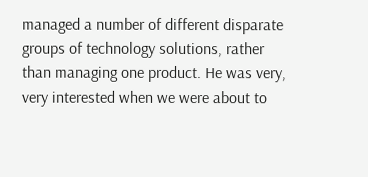managed a number of different disparate groups of technology solutions, rather than managing one product. He was very, very interested when we were about to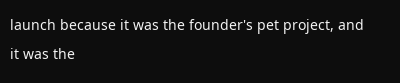launch because it was the founder's pet project, and it was the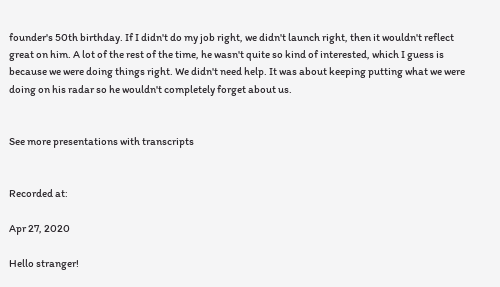founder's 50th birthday. If I didn't do my job right, we didn't launch right, then it wouldn't reflect great on him. A lot of the rest of the time, he wasn't quite so kind of interested, which I guess is because we were doing things right. We didn't need help. It was about keeping putting what we were doing on his radar so he wouldn't completely forget about us.


See more presentations with transcripts


Recorded at:

Apr 27, 2020

Hello stranger!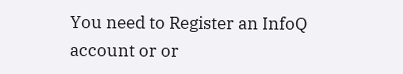You need to Register an InfoQ account or or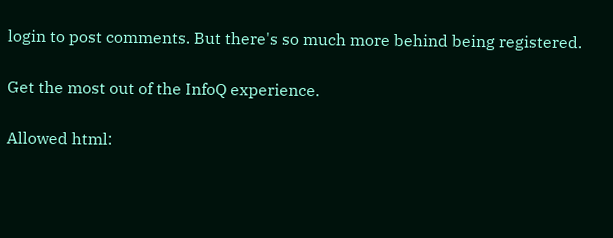login to post comments. But there's so much more behind being registered.

Get the most out of the InfoQ experience.

Allowed html: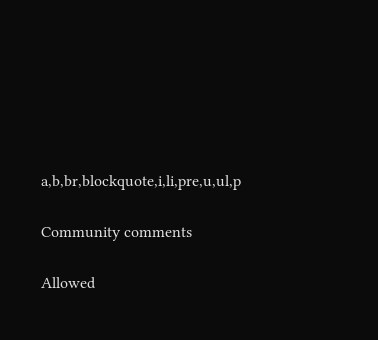a,b,br,blockquote,i,li,pre,u,ul,p

Community comments

Allowed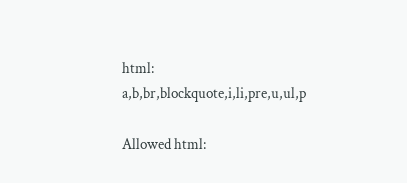html: a,b,br,blockquote,i,li,pre,u,ul,p

Allowed html: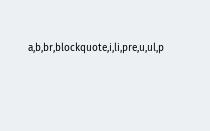a,b,br,blockquote,i,li,pre,u,ul,p